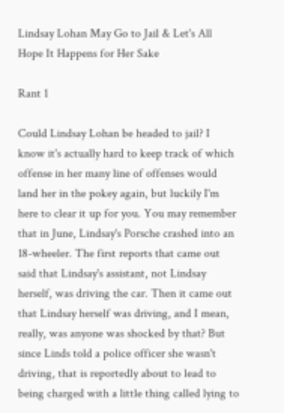Lindsay Lohan May Go to Jail & Let's All Hope It Happens for Her Sake

Rant 1

Could Lindsay Lohan be headed to jail? I know it's actually hard to keep track of which offense in her many line of offenses would land her in the pokey again, but luckily I'm here to clear it up for you. You may remember that in June, Lindsay's Porsche crashed into an 18-wheeler. The first reports that came out said that Lindsay's assistant, not Lindsay herself, was driving the car. Then it came out that Lindsay herself was driving, and I mean, really, was anyone was shocked by that? But since Linds told a police officer she wasn't driving, that is reportedly about to lead to being charged with a little thing called lying to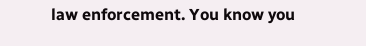law enforcement. You know you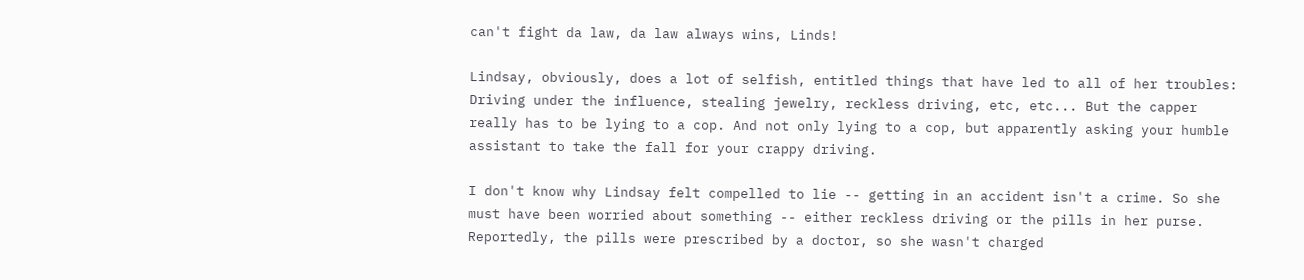can't fight da law, da law always wins, Linds!

Lindsay, obviously, does a lot of selfish, entitled things that have led to all of her troubles: Driving under the influence, stealing jewelry, reckless driving, etc, etc... But the capper really has to be lying to a cop. And not only lying to a cop, but apparently asking your humble assistant to take the fall for your crappy driving.

I don't know why Lindsay felt compelled to lie -- getting in an accident isn't a crime. So she must have been worried about something -- either reckless driving or the pills in her purse. Reportedly, the pills were prescribed by a doctor, so she wasn't charged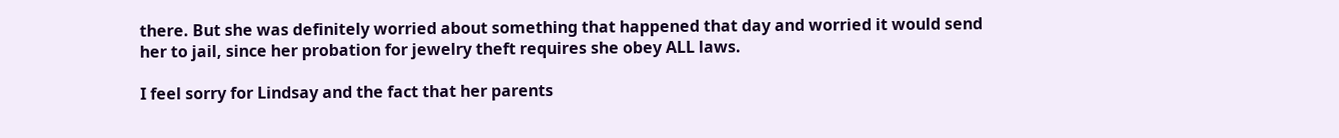there. But she was definitely worried about something that happened that day and worried it would send her to jail, since her probation for jewelry theft requires she obey ALL laws.

I feel sorry for Lindsay and the fact that her parents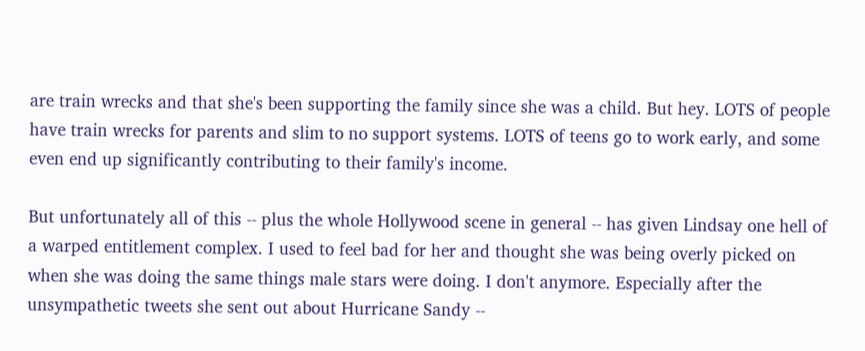are train wrecks and that she's been supporting the family since she was a child. But hey. LOTS of people have train wrecks for parents and slim to no support systems. LOTS of teens go to work early, and some even end up significantly contributing to their family's income.

But unfortunately all of this -- plus the whole Hollywood scene in general -- has given Lindsay one hell of a warped entitlement complex. I used to feel bad for her and thought she was being overly picked on when she was doing the same things male stars were doing. I don't anymore. Especially after the unsympathetic tweets she sent out about Hurricane Sandy --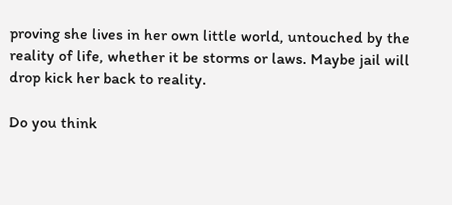proving she lives in her own little world, untouched by the reality of life, whether it be storms or laws. Maybe jail will drop kick her back to reality.

Do you think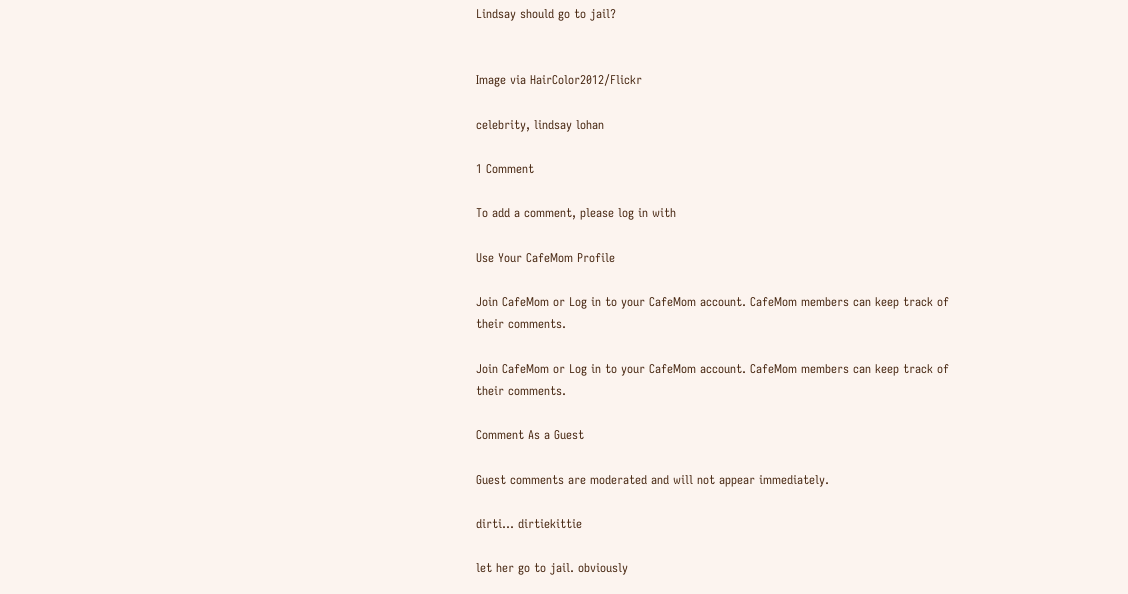Lindsay should go to jail?


Image via HairColor2012/Flickr

celebrity, lindsay lohan

1 Comment

To add a comment, please log in with

Use Your CafeMom Profile

Join CafeMom or Log in to your CafeMom account. CafeMom members can keep track of their comments.

Join CafeMom or Log in to your CafeMom account. CafeMom members can keep track of their comments.

Comment As a Guest

Guest comments are moderated and will not appear immediately.

dirti... dirtiekittie

let her go to jail. obviously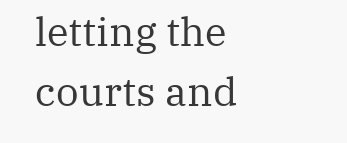letting the courts and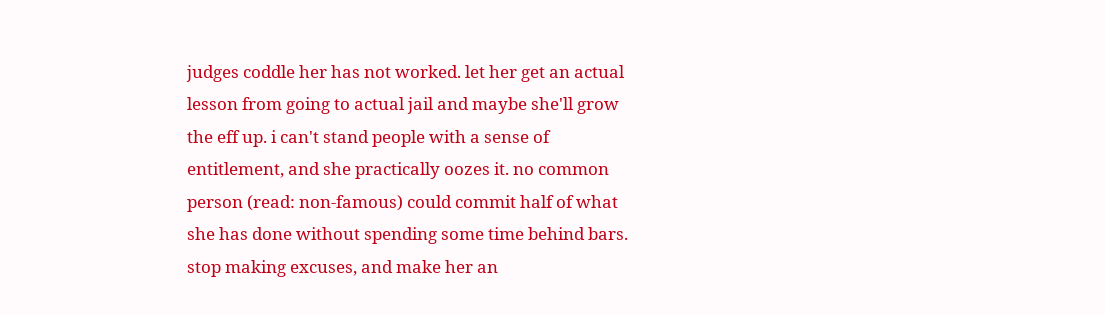judges coddle her has not worked. let her get an actual lesson from going to actual jail and maybe she'll grow the eff up. i can't stand people with a sense of entitlement, and she practically oozes it. no common person (read: non-famous) could commit half of what she has done without spending some time behind bars. stop making excuses, and make her an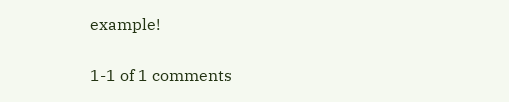example!

1-1 of 1 comments